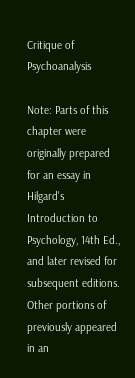Critique of Psychoanalysis

Note: Parts of this chapter were originally prepared for an essay in Hilgard's Introduction to Psychology, 14th Ed., and later revised for subsequent editions. Other portions of previously appeared in an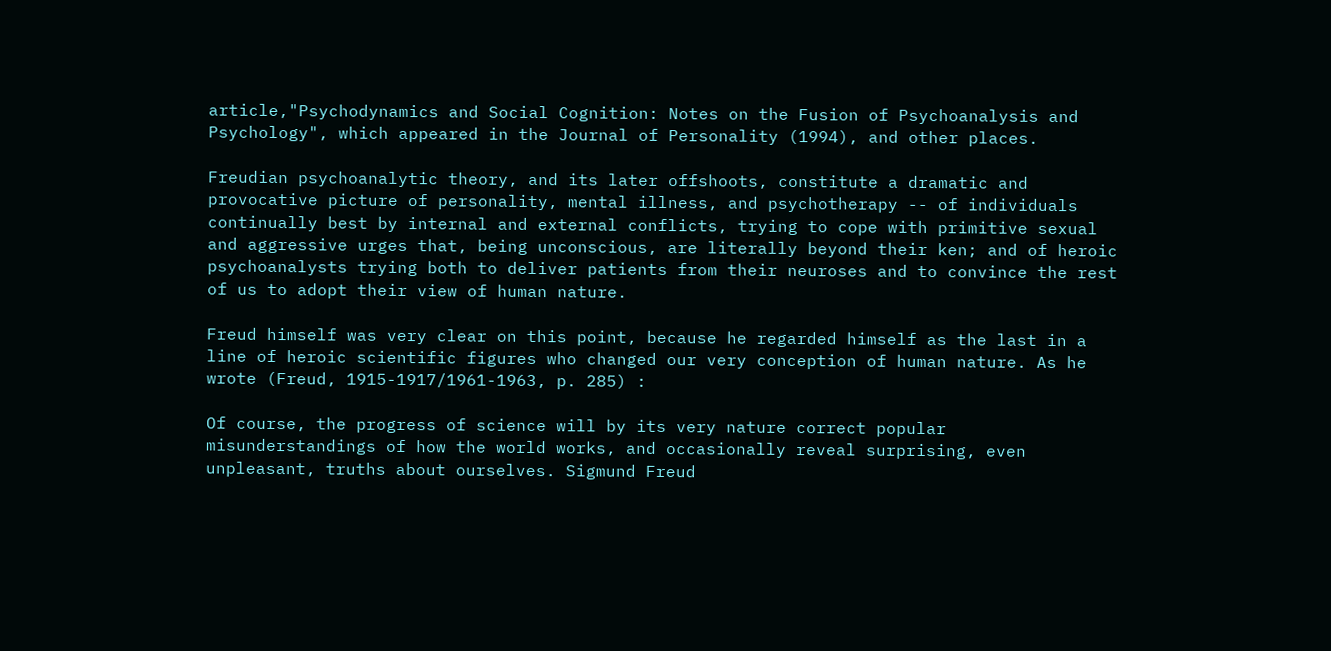article,"Psychodynamics and Social Cognition: Notes on the Fusion of Psychoanalysis and Psychology", which appeared in the Journal of Personality (1994), and other places.

Freudian psychoanalytic theory, and its later offshoots, constitute a dramatic and provocative picture of personality, mental illness, and psychotherapy -- of individuals continually best by internal and external conflicts, trying to cope with primitive sexual and aggressive urges that, being unconscious, are literally beyond their ken; and of heroic psychoanalysts trying both to deliver patients from their neuroses and to convince the rest of us to adopt their view of human nature.

Freud himself was very clear on this point, because he regarded himself as the last in a line of heroic scientific figures who changed our very conception of human nature. As he wrote (Freud, 1915-1917/1961-1963, p. 285) :

Of course, the progress of science will by its very nature correct popular misunderstandings of how the world works, and occasionally reveal surprising, even unpleasant, truths about ourselves. Sigmund Freud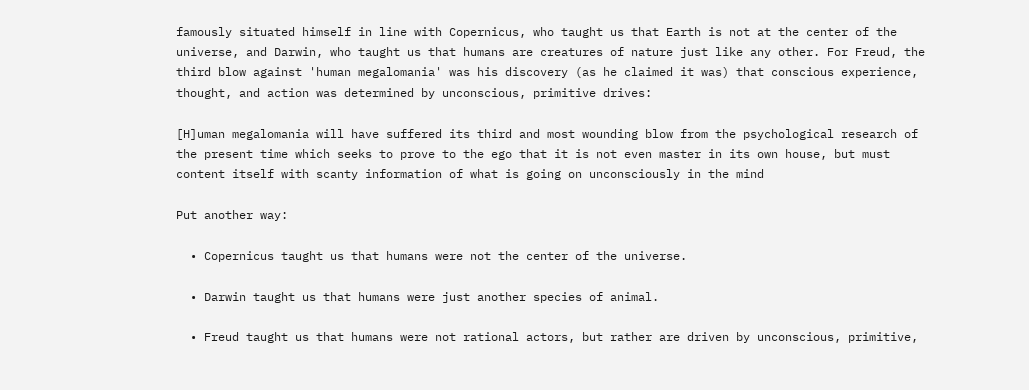famously situated himself in line with Copernicus, who taught us that Earth is not at the center of the universe, and Darwin, who taught us that humans are creatures of nature just like any other. For Freud, the third blow against 'human megalomania' was his discovery (as he claimed it was) that conscious experience, thought, and action was determined by unconscious, primitive drives:

[H]uman megalomania will have suffered its third and most wounding blow from the psychological research of the present time which seeks to prove to the ego that it is not even master in its own house, but must content itself with scanty information of what is going on unconsciously in the mind

Put another way:

  • Copernicus taught us that humans were not the center of the universe.

  • Darwin taught us that humans were just another species of animal.

  • Freud taught us that humans were not rational actors, but rather are driven by unconscious, primitive,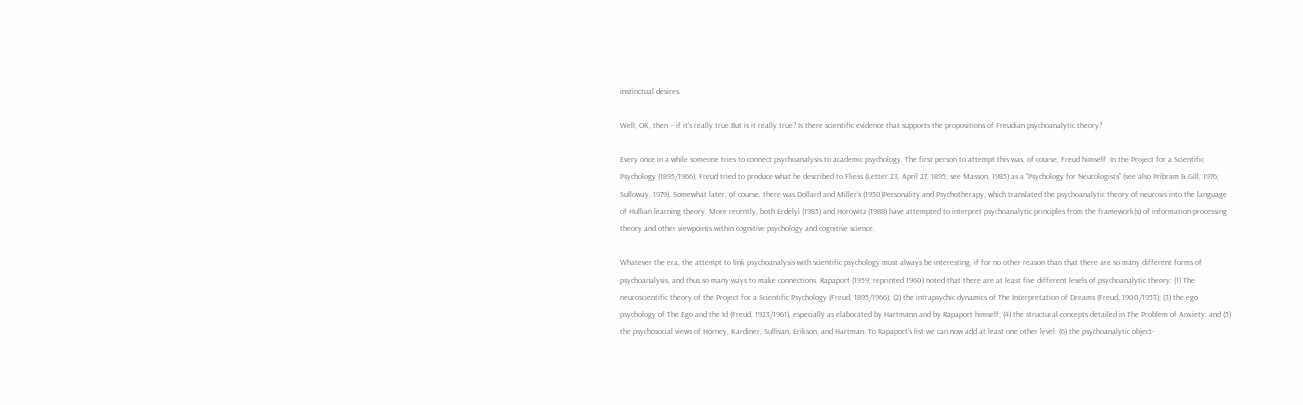instinctual desires.

Well, OK, then -- if it's really true.But is it really true? Is there scientific evidence that supports the propositions of Freudian psychoanalytic theory?

Every once in a while someone tries to connect psychoanalysis to academic psychology. The first person to attempt this was, of course, Freud himself. In the Project for a Scientific Psychology (1895/1966), Freud tried to produce what he described to Fliess (Letter 23, April 27, 1895; see Masson, 1985) as a "Psychology for Neurologists" (see also Pribram & Gill, 1976; Sulloway, 1979). Somewhat later, of course, there was Dollard and Miller's (1950)Personality and Psychotherapy, which translated the psychoanalytic theory of neurosis into the language of Hullian learning theory. More recently, both Erdelyi (1985) and Horowitz (1988) have attempted to interpret psychoanalytic principles from the framework(s) of information-processing theory and other viewpoints within cognitive psychology and cognitive science.

Whatever the era, the attempt to link psychoanalysis with scientific psychology must always be interesting, if for no other reason than that there are so many different forms of psychoanalysis, and thus so many ways to make connections. Rapaport (1959, reprinted 1960) noted that there are at least five different levels of psychoanalytic theory: (1) The neuroscientific theory of the Project for a Scientific Psychology (Freud, 1895/1966); (2) the intrapsychic dynamics of The Interpretation of Dreams (Freud, 1900/1953); (3) the ego psychology of The Ego and the Id (Freud, 1923/1961), especially as elaborated by Hartmann and by Rapaport himself; (4) the structural concepts detailed in The Problem of Anxiety; and (5) the psychosocial views of Horney, Kardiner, Sullivan, Erikson, and Hartman. To Rapaport's list we can now add at least one other level: (6) the psychoanalytic object-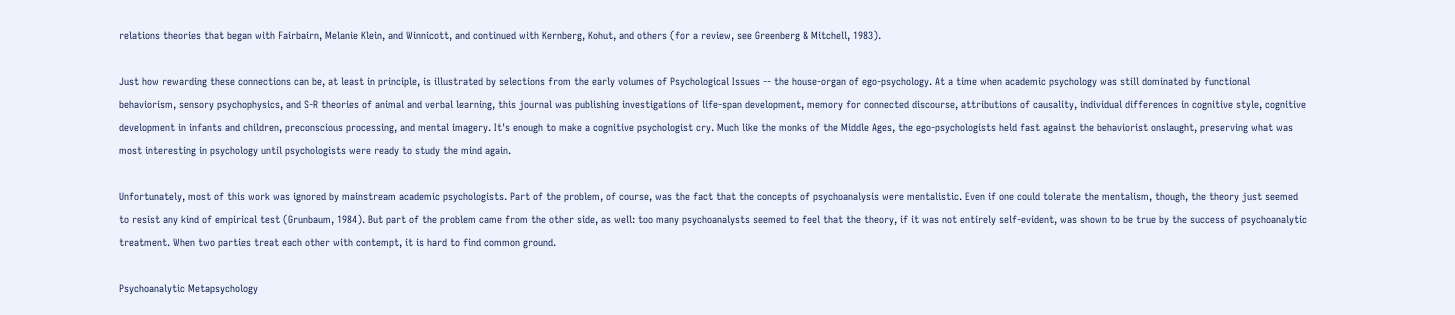relations theories that began with Fairbairn, Melanie Klein, and Winnicott, and continued with Kernberg, Kohut, and others (for a review, see Greenberg & Mitchell, 1983).

Just how rewarding these connections can be, at least in principle, is illustrated by selections from the early volumes of Psychological Issues -- the house-organ of ego-psychology. At a time when academic psychology was still dominated by functional behaviorism, sensory psychophysics, and S-R theories of animal and verbal learning, this journal was publishing investigations of life-span development, memory for connected discourse, attributions of causality, individual differences in cognitive style, cognitive development in infants and children, preconscious processing, and mental imagery. It's enough to make a cognitive psychologist cry. Much like the monks of the Middle Ages, the ego-psychologists held fast against the behaviorist onslaught, preserving what was most interesting in psychology until psychologists were ready to study the mind again.

Unfortunately, most of this work was ignored by mainstream academic psychologists. Part of the problem, of course, was the fact that the concepts of psychoanalysis were mentalistic. Even if one could tolerate the mentalism, though, the theory just seemed to resist any kind of empirical test (Grunbaum, 1984). But part of the problem came from the other side, as well: too many psychoanalysts seemed to feel that the theory, if it was not entirely self-evident, was shown to be true by the success of psychoanalytic treatment. When two parties treat each other with contempt, it is hard to find common ground.

Psychoanalytic Metapsychology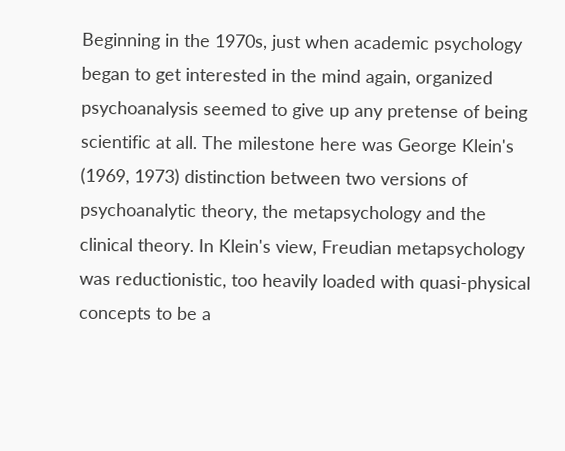Beginning in the 1970s, just when academic psychology began to get interested in the mind again, organized psychoanalysis seemed to give up any pretense of being scientific at all. The milestone here was George Klein's (1969, 1973) distinction between two versions of psychoanalytic theory, the metapsychology and the clinical theory. In Klein's view, Freudian metapsychology was reductionistic, too heavily loaded with quasi-physical concepts to be a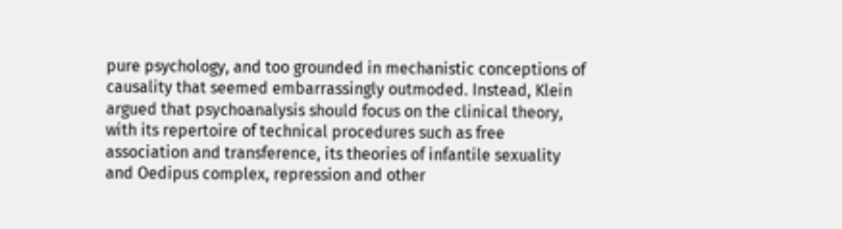pure psychology, and too grounded in mechanistic conceptions of causality that seemed embarrassingly outmoded. Instead, Klein argued that psychoanalysis should focus on the clinical theory, with its repertoire of technical procedures such as free association and transference, its theories of infantile sexuality and Oedipus complex, repression and other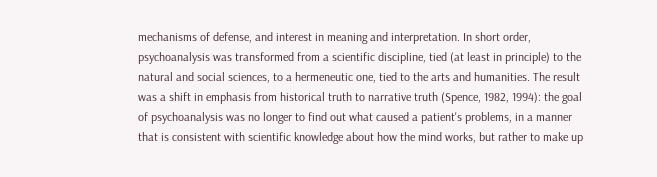mechanisms of defense, and interest in meaning and interpretation. In short order, psychoanalysis was transformed from a scientific discipline, tied (at least in principle) to the natural and social sciences, to a hermeneutic one, tied to the arts and humanities. The result was a shift in emphasis from historical truth to narrative truth (Spence, 1982, 1994): the goal of psychoanalysis was no longer to find out what caused a patient's problems, in a manner that is consistent with scientific knowledge about how the mind works, but rather to make up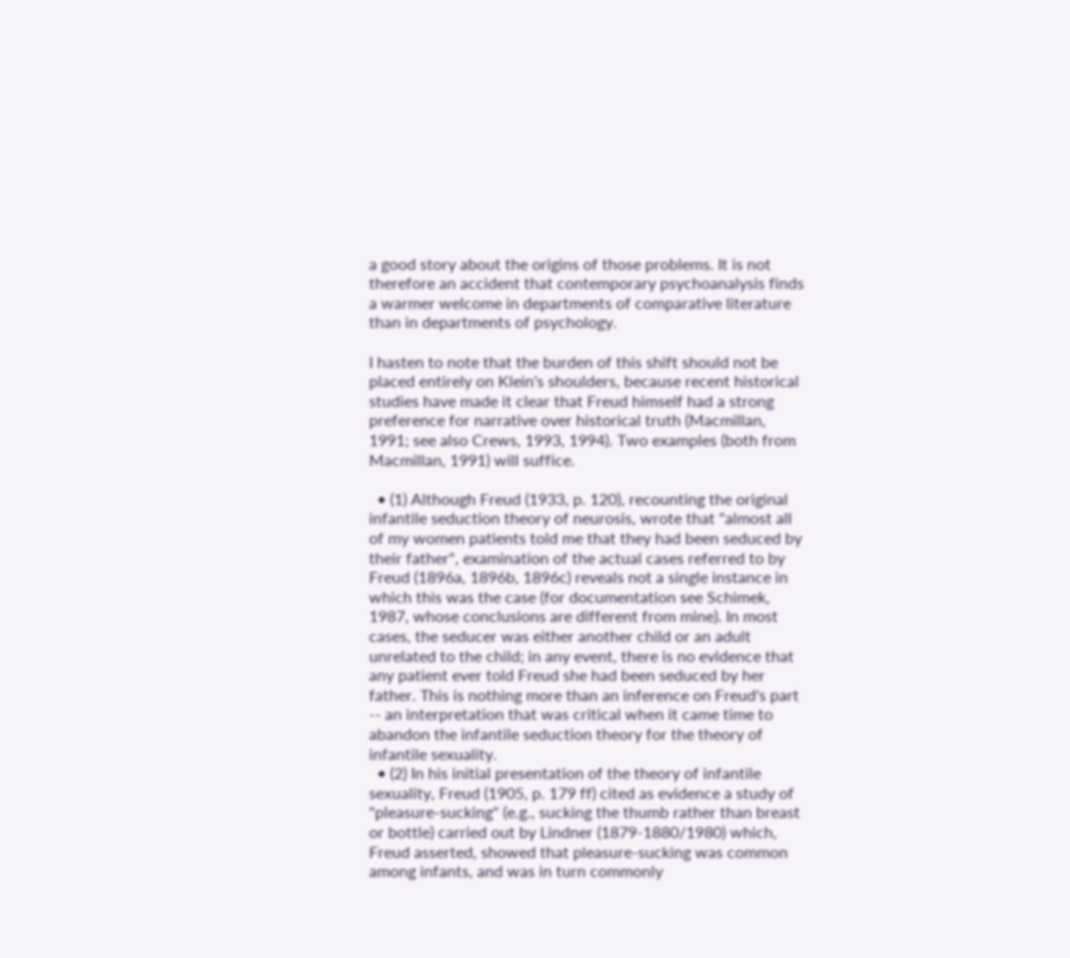a good story about the origins of those problems. It is not therefore an accident that contemporary psychoanalysis finds a warmer welcome in departments of comparative literature than in departments of psychology.

I hasten to note that the burden of this shift should not be placed entirely on Klein's shoulders, because recent historical studies have made it clear that Freud himself had a strong preference for narrative over historical truth (Macmillan, 1991; see also Crews, 1993, 1994). Two examples (both from Macmillan, 1991) will suffice.

  • (1) Although Freud (1933, p. 120), recounting the original infantile seduction theory of neurosis, wrote that "almost all of my women patients told me that they had been seduced by their father", examination of the actual cases referred to by Freud (1896a, 1896b, 1896c) reveals not a single instance in which this was the case (for documentation see Schimek, 1987, whose conclusions are different from mine). In most cases, the seducer was either another child or an adult unrelated to the child; in any event, there is no evidence that any patient ever told Freud she had been seduced by her father. This is nothing more than an inference on Freud's part -- an interpretation that was critical when it came time to abandon the infantile seduction theory for the theory of infantile sexuality.
  • (2) In his initial presentation of the theory of infantile sexuality, Freud (1905, p. 179 ff) cited as evidence a study of "pleasure-sucking" (e.g., sucking the thumb rather than breast or bottle) carried out by Lindner (1879-1880/1980) which, Freud asserted, showed that pleasure-sucking was common among infants, and was in turn commonly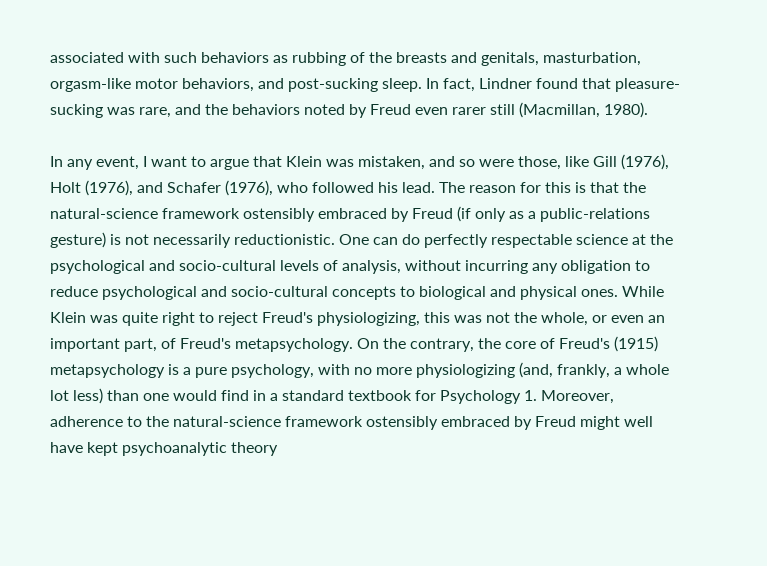associated with such behaviors as rubbing of the breasts and genitals, masturbation, orgasm-like motor behaviors, and post-sucking sleep. In fact, Lindner found that pleasure-sucking was rare, and the behaviors noted by Freud even rarer still (Macmillan, 1980).

In any event, I want to argue that Klein was mistaken, and so were those, like Gill (1976), Holt (1976), and Schafer (1976), who followed his lead. The reason for this is that the natural-science framework ostensibly embraced by Freud (if only as a public-relations gesture) is not necessarily reductionistic. One can do perfectly respectable science at the psychological and socio-cultural levels of analysis, without incurring any obligation to reduce psychological and socio-cultural concepts to biological and physical ones. While Klein was quite right to reject Freud's physiologizing, this was not the whole, or even an important part, of Freud's metapsychology. On the contrary, the core of Freud's (1915) metapsychology is a pure psychology, with no more physiologizing (and, frankly, a whole lot less) than one would find in a standard textbook for Psychology 1. Moreover, adherence to the natural-science framework ostensibly embraced by Freud might well have kept psychoanalytic theory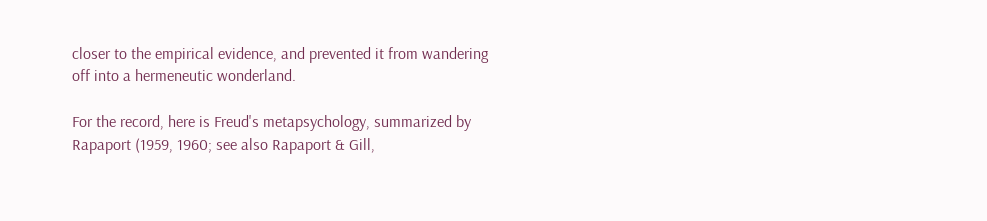closer to the empirical evidence, and prevented it from wandering off into a hermeneutic wonderland.

For the record, here is Freud's metapsychology, summarized by Rapaport (1959, 1960; see also Rapaport & Gill,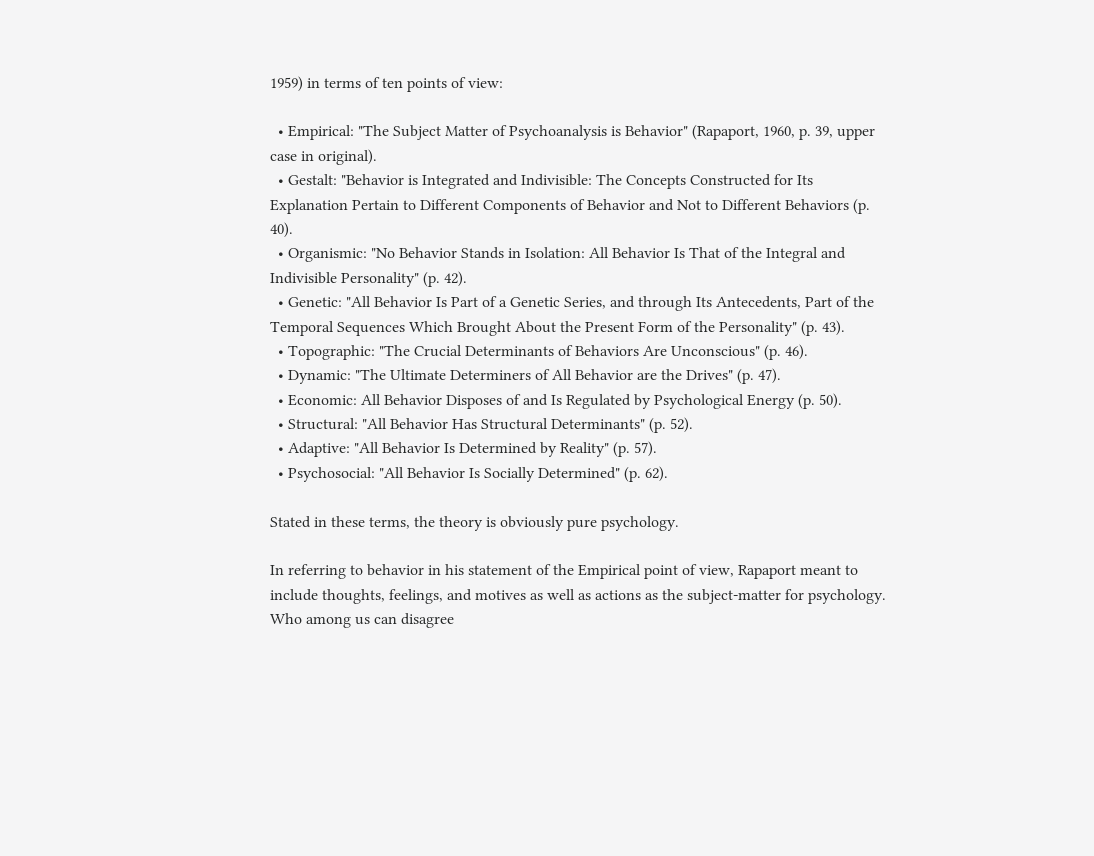1959) in terms of ten points of view:

  • Empirical: "The Subject Matter of Psychoanalysis is Behavior" (Rapaport, 1960, p. 39, upper case in original).
  • Gestalt: "Behavior is Integrated and Indivisible: The Concepts Constructed for Its Explanation Pertain to Different Components of Behavior and Not to Different Behaviors (p. 40).
  • Organismic: "No Behavior Stands in Isolation: All Behavior Is That of the Integral and Indivisible Personality" (p. 42).
  • Genetic: "All Behavior Is Part of a Genetic Series, and through Its Antecedents, Part of the Temporal Sequences Which Brought About the Present Form of the Personality" (p. 43).
  • Topographic: "The Crucial Determinants of Behaviors Are Unconscious" (p. 46).
  • Dynamic: "The Ultimate Determiners of All Behavior are the Drives" (p. 47).
  • Economic: All Behavior Disposes of and Is Regulated by Psychological Energy (p. 50).
  • Structural: "All Behavior Has Structural Determinants" (p. 52).
  • Adaptive: "All Behavior Is Determined by Reality" (p. 57).
  • Psychosocial: "All Behavior Is Socially Determined" (p. 62).

Stated in these terms, the theory is obviously pure psychology.

In referring to behavior in his statement of the Empirical point of view, Rapaport meant to include thoughts, feelings, and motives as well as actions as the subject-matter for psychology. Who among us can disagree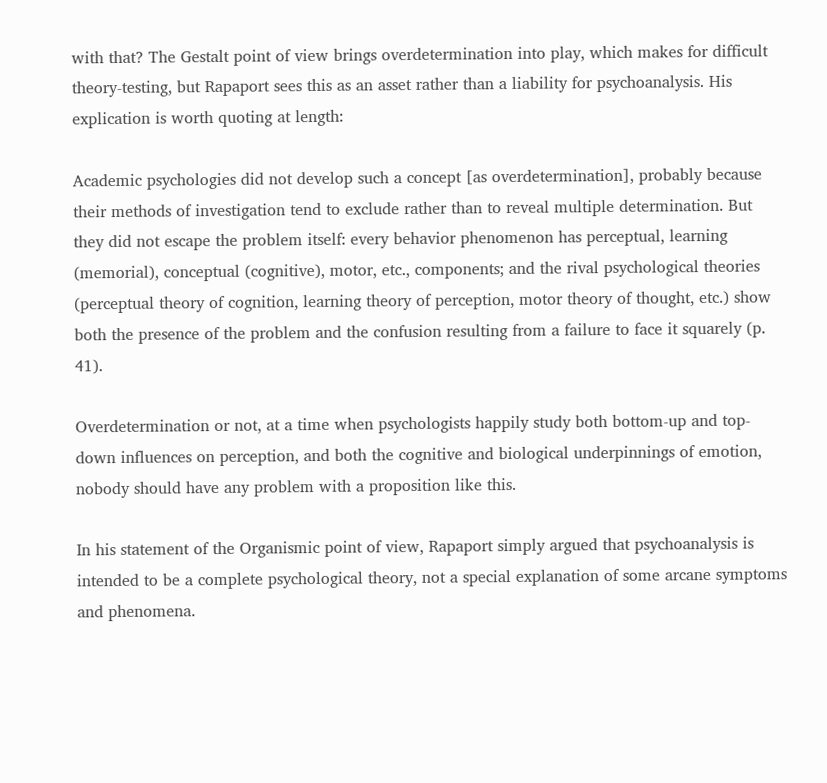with that? The Gestalt point of view brings overdetermination into play, which makes for difficult theory-testing, but Rapaport sees this as an asset rather than a liability for psychoanalysis. His explication is worth quoting at length:

Academic psychologies did not develop such a concept [as overdetermination], probably because their methods of investigation tend to exclude rather than to reveal multiple determination. But they did not escape the problem itself: every behavior phenomenon has perceptual, learning (memorial), conceptual (cognitive), motor, etc., components; and the rival psychological theories (perceptual theory of cognition, learning theory of perception, motor theory of thought, etc.) show both the presence of the problem and the confusion resulting from a failure to face it squarely (p. 41).

Overdetermination or not, at a time when psychologists happily study both bottom-up and top-down influences on perception, and both the cognitive and biological underpinnings of emotion, nobody should have any problem with a proposition like this.

In his statement of the Organismic point of view, Rapaport simply argued that psychoanalysis is intended to be a complete psychological theory, not a special explanation of some arcane symptoms and phenomena.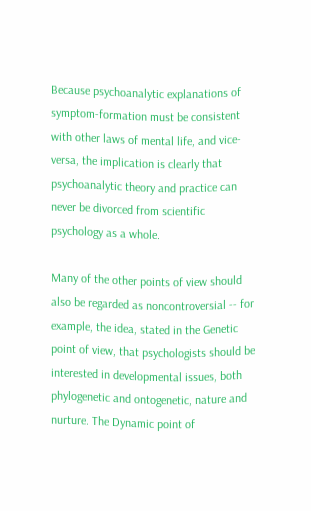Because psychoanalytic explanations of symptom-formation must be consistent with other laws of mental life, and vice-versa, the implication is clearly that psychoanalytic theory and practice can never be divorced from scientific psychology as a whole.

Many of the other points of view should also be regarded as noncontroversial -- for example, the idea, stated in the Genetic point of view, that psychologists should be interested in developmental issues, both phylogenetic and ontogenetic, nature and nurture. The Dynamic point of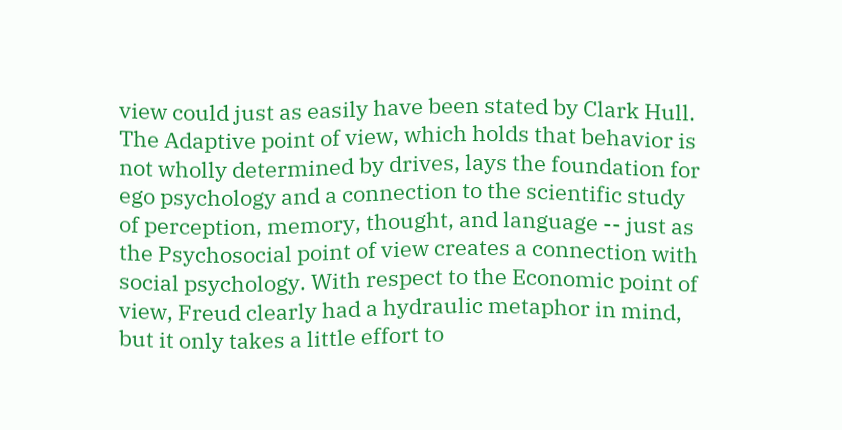view could just as easily have been stated by Clark Hull. The Adaptive point of view, which holds that behavior is not wholly determined by drives, lays the foundation for ego psychology and a connection to the scientific study of perception, memory, thought, and language -- just as the Psychosocial point of view creates a connection with social psychology. With respect to the Economic point of view, Freud clearly had a hydraulic metaphor in mind, but it only takes a little effort to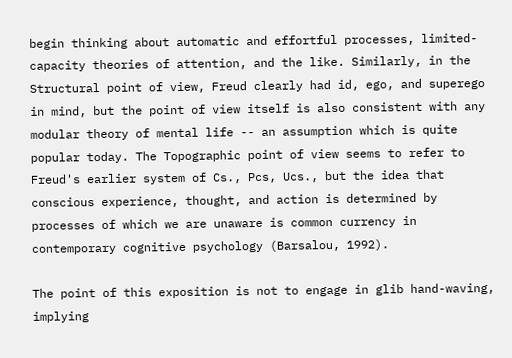begin thinking about automatic and effortful processes, limited-capacity theories of attention, and the like. Similarly, in the Structural point of view, Freud clearly had id, ego, and superego in mind, but the point of view itself is also consistent with any modular theory of mental life -- an assumption which is quite popular today. The Topographic point of view seems to refer to Freud's earlier system of Cs., Pcs, Ucs., but the idea that conscious experience, thought, and action is determined by processes of which we are unaware is common currency in contemporary cognitive psychology (Barsalou, 1992).

The point of this exposition is not to engage in glib hand-waving, implying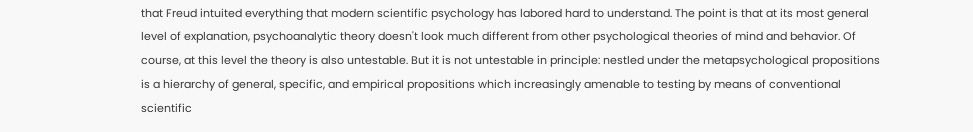that Freud intuited everything that modern scientific psychology has labored hard to understand. The point is that at its most general level of explanation, psychoanalytic theory doesn't look much different from other psychological theories of mind and behavior. Of course, at this level the theory is also untestable. But it is not untestable in principle: nestled under the metapsychological propositions is a hierarchy of general, specific, and empirical propositions which increasingly amenable to testing by means of conventional scientific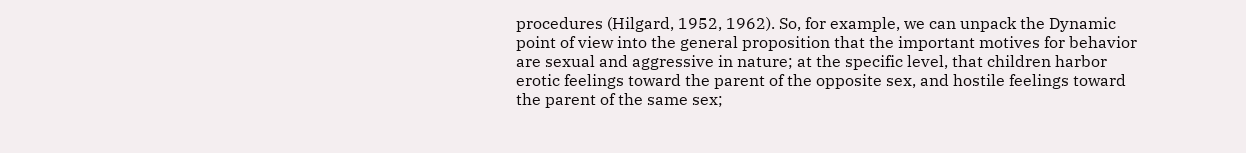procedures (Hilgard, 1952, 1962). So, for example, we can unpack the Dynamic point of view into the general proposition that the important motives for behavior are sexual and aggressive in nature; at the specific level, that children harbor erotic feelings toward the parent of the opposite sex, and hostile feelings toward the parent of the same sex;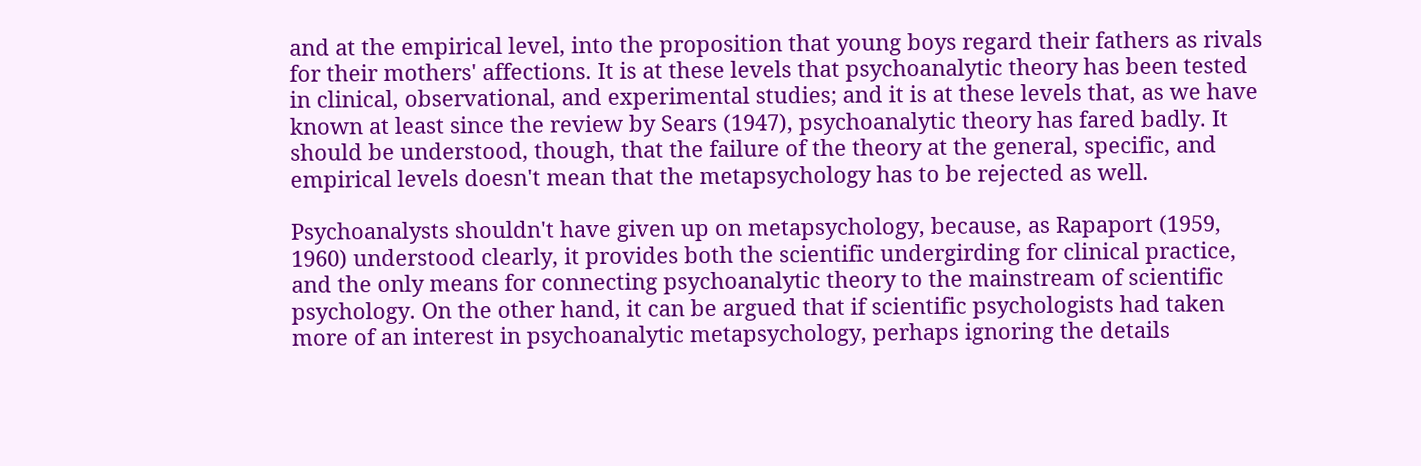and at the empirical level, into the proposition that young boys regard their fathers as rivals for their mothers' affections. It is at these levels that psychoanalytic theory has been tested in clinical, observational, and experimental studies; and it is at these levels that, as we have known at least since the review by Sears (1947), psychoanalytic theory has fared badly. It should be understood, though, that the failure of the theory at the general, specific, and empirical levels doesn't mean that the metapsychology has to be rejected as well.

Psychoanalysts shouldn't have given up on metapsychology, because, as Rapaport (1959, 1960) understood clearly, it provides both the scientific undergirding for clinical practice, and the only means for connecting psychoanalytic theory to the mainstream of scientific psychology. On the other hand, it can be argued that if scientific psychologists had taken more of an interest in psychoanalytic metapsychology, perhaps ignoring the details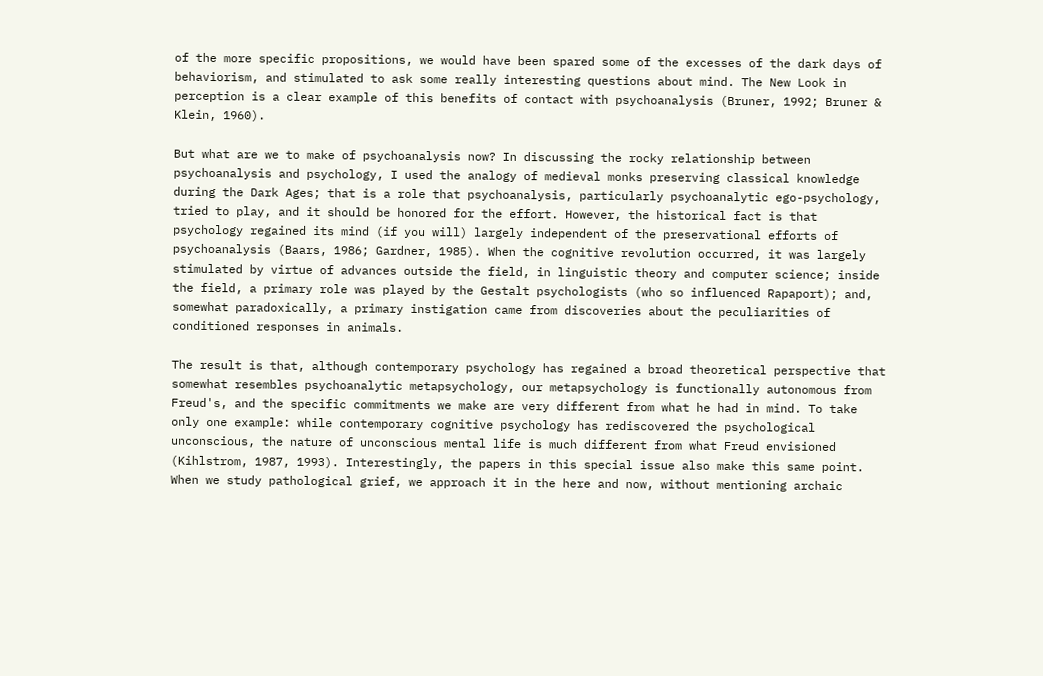of the more specific propositions, we would have been spared some of the excesses of the dark days of behaviorism, and stimulated to ask some really interesting questions about mind. The New Look in perception is a clear example of this benefits of contact with psychoanalysis (Bruner, 1992; Bruner & Klein, 1960).

But what are we to make of psychoanalysis now? In discussing the rocky relationship between psychoanalysis and psychology, I used the analogy of medieval monks preserving classical knowledge during the Dark Ages; that is a role that psychoanalysis, particularly psychoanalytic ego-psychology, tried to play, and it should be honored for the effort. However, the historical fact is that psychology regained its mind (if you will) largely independent of the preservational efforts of psychoanalysis (Baars, 1986; Gardner, 1985). When the cognitive revolution occurred, it was largely stimulated by virtue of advances outside the field, in linguistic theory and computer science; inside the field, a primary role was played by the Gestalt psychologists (who so influenced Rapaport); and, somewhat paradoxically, a primary instigation came from discoveries about the peculiarities of conditioned responses in animals.

The result is that, although contemporary psychology has regained a broad theoretical perspective that somewhat resembles psychoanalytic metapsychology, our metapsychology is functionally autonomous from Freud's, and the specific commitments we make are very different from what he had in mind. To take only one example: while contemporary cognitive psychology has rediscovered the psychological unconscious, the nature of unconscious mental life is much different from what Freud envisioned (Kihlstrom, 1987, 1993). Interestingly, the papers in this special issue also make this same point. When we study pathological grief, we approach it in the here and now, without mentioning archaic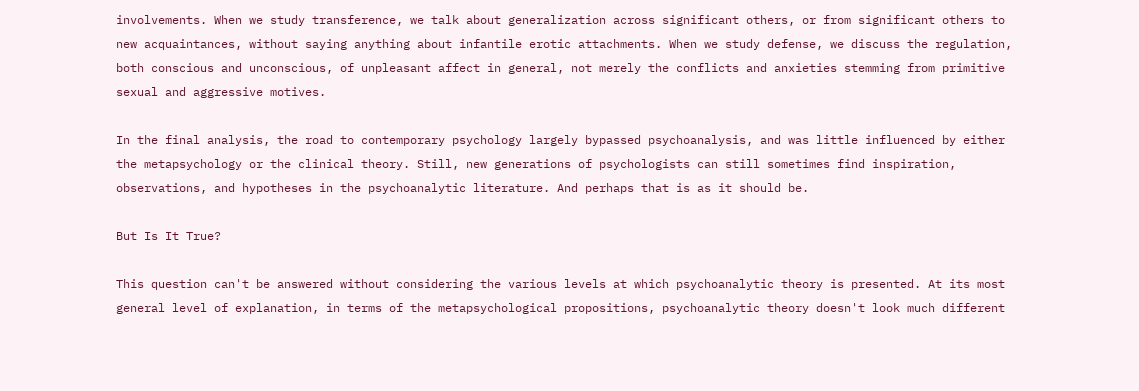involvements. When we study transference, we talk about generalization across significant others, or from significant others to new acquaintances, without saying anything about infantile erotic attachments. When we study defense, we discuss the regulation, both conscious and unconscious, of unpleasant affect in general, not merely the conflicts and anxieties stemming from primitive sexual and aggressive motives.

In the final analysis, the road to contemporary psychology largely bypassed psychoanalysis, and was little influenced by either the metapsychology or the clinical theory. Still, new generations of psychologists can still sometimes find inspiration, observations, and hypotheses in the psychoanalytic literature. And perhaps that is as it should be.

But Is It True?

This question can't be answered without considering the various levels at which psychoanalytic theory is presented. At its most general level of explanation, in terms of the metapsychological propositions, psychoanalytic theory doesn't look much different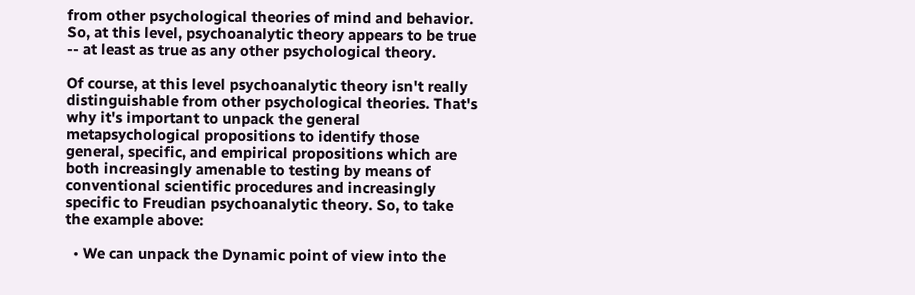from other psychological theories of mind and behavior. So, at this level, psychoanalytic theory appears to be true -- at least as true as any other psychological theory.

Of course, at this level psychoanalytic theory isn't really distinguishable from other psychological theories. That's why it's important to unpack the general metapsychological propositions to identify those general, specific, and empirical propositions which are both increasingly amenable to testing by means of conventional scientific procedures and increasingly specific to Freudian psychoanalytic theory. So, to take the example above:

  • We can unpack the Dynamic point of view into the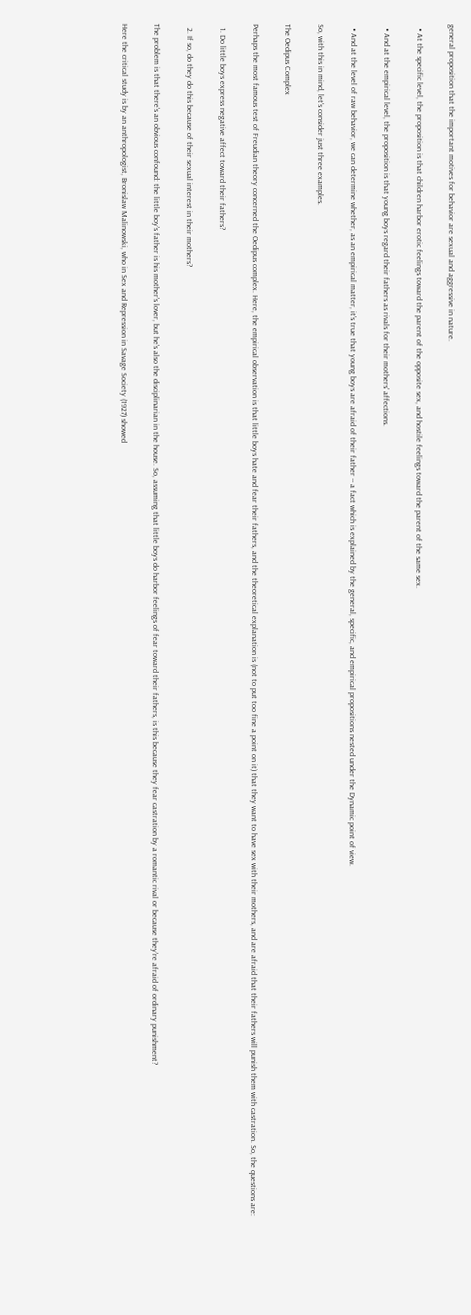general proposition that the important motives for behavior are sexual and aggressive in nature.

  • At the specific level, the proposition is that children harbor erotic feelings toward the parent of the opposite sex, and hostile feelings toward the parent of the same sex.

  • And at the empirical level, the proposition is that young boys regard their fathers as rivals for their mothers' affections.

  • And at the level of raw behavior, we can determine whether, as an empirical matter, it's true that young boys are afraid of their father -- a fact which is explained by the general, specific, and empirical propositions nested under the Dynamic point of view.

So, with this in mind, let's consider just three examples.

The Oedipus Complex

Perhaps the most famous test of Freudian theory concerned the Oedipus complex. Here, the empirical observation is that little boys hate and fear their fathers, and the theoretical explanation is (not to put too fine a point on it) that they want to have sex with their mothers, and are afraid that their fathers will punish them with castration. So, the questions are:

  1. Do little boys express negative affect toward their fathers?

  2. If so, do they do this because of their sexual interest in their mothers?

The problem is that there's an obvious confound: the little boy's father is his mother's lover, but he's also the disciplinarian in the house. So, assuming that little boys do harbor feelings of fear toward their fathers, is this because they fear castration by a romantic rival or because they're afraid of ordinary punishment?

Here the critical study is by an anthropologist, Bronislaw Malinowski, who in Sex and Repression in Savage Society (1927) showed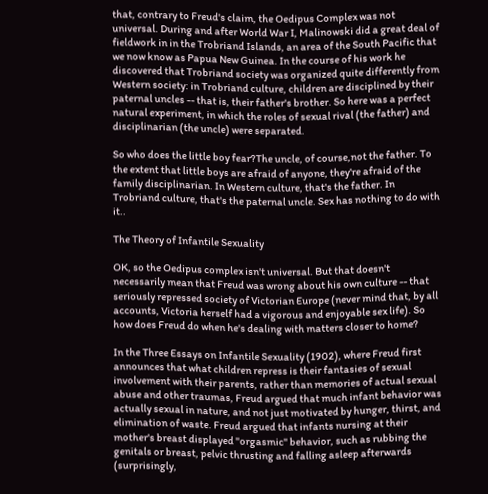that, contrary to Freud's claim, the Oedipus Complex was not universal. During and after World War I, Malinowski did a great deal of fieldwork in in the Trobriand Islands, an area of the South Pacific that we now know as Papua New Guinea. In the course of his work he discovered that Trobriand society was organized quite differently from Western society: in Trobriand culture, children are disciplined by their paternal uncles -- that is, their father's brother. So here was a perfect natural experiment, in which the roles of sexual rival (the father) and disciplinarian (the uncle) were separated.

So who does the little boy fear?The uncle, of course,not the father. To the extent that little boys are afraid of anyone, they're afraid of the family disciplinarian. In Western culture, that's the father. In Trobriand culture, that's the paternal uncle. Sex has nothing to do with it..

The Theory of Infantile Sexuality

OK, so the Oedipus complex isn't universal. But that doesn't necessarily mean that Freud was wrong about his own culture -- that seriously repressed society of Victorian Europe (never mind that, by all accounts, Victoria herself had a vigorous and enjoyable sex life). So how does Freud do when he's dealing with matters closer to home?

In the Three Essays on Infantile Sexuality (1902), where Freud first announces that what children repress is their fantasies of sexual involvement with their parents, rather than memories of actual sexual abuse and other traumas, Freud argued that much infant behavior was actually sexual in nature, and not just motivated by hunger, thirst, and elimination of waste. Freud argued that infants nursing at their mother's breast displayed "orgasmic" behavior, such as rubbing the genitals or breast, pelvic thrusting and falling asleep afterwards (surprisingly,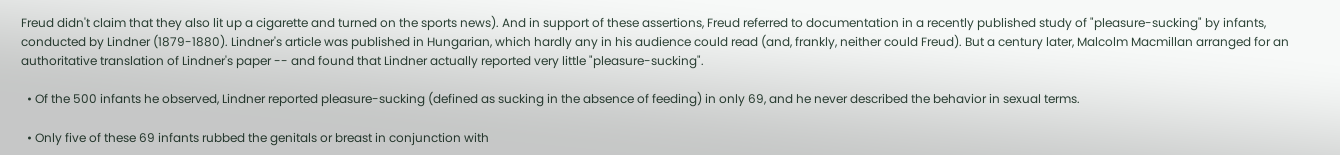Freud didn't claim that they also lit up a cigarette and turned on the sports news). And in support of these assertions, Freud referred to documentation in a recently published study of "pleasure-sucking" by infants, conducted by Lindner (1879-1880). Lindner's article was published in Hungarian, which hardly any in his audience could read (and, frankly, neither could Freud). But a century later, Malcolm Macmillan arranged for an authoritative translation of Lindner's paper -- and found that Lindner actually reported very little "pleasure-sucking".

  • Of the 500 infants he observed, Lindner reported pleasure-sucking (defined as sucking in the absence of feeding) in only 69, and he never described the behavior in sexual terms.

  • Only five of these 69 infants rubbed the genitals or breast in conjunction with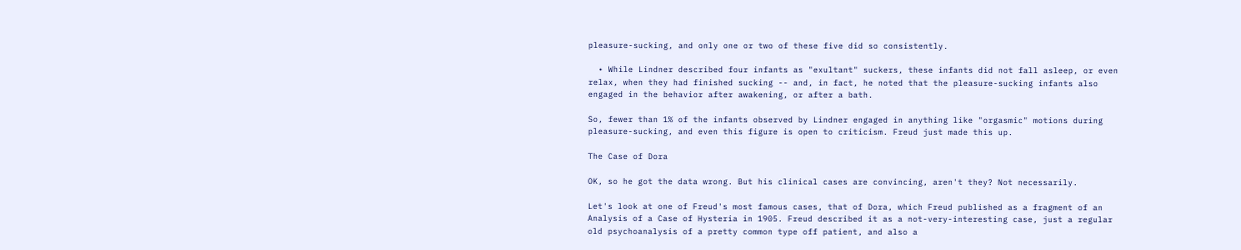pleasure-sucking, and only one or two of these five did so consistently.

  • While Lindner described four infants as "exultant" suckers, these infants did not fall asleep, or even relax, when they had finished sucking -- and, in fact, he noted that the pleasure-sucking infants also engaged in the behavior after awakening, or after a bath.

So, fewer than 1% of the infants observed by Lindner engaged in anything like "orgasmic" motions during pleasure-sucking, and even this figure is open to criticism. Freud just made this up.

The Case of Dora

OK, so he got the data wrong. But his clinical cases are convincing, aren't they? Not necessarily.

Let's look at one of Freud's most famous cases, that of Dora, which Freud published as a fragment of an Analysis of a Case of Hysteria in 1905. Freud described it as a not-very-interesting case, just a regular old psychoanalysis of a pretty common type off patient, and also a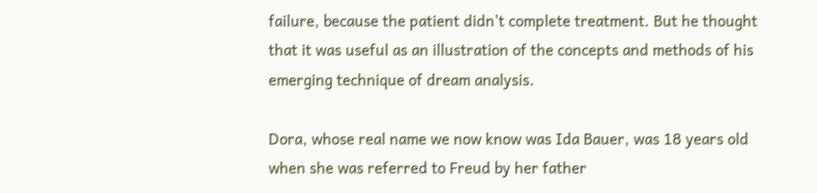failure, because the patient didn't complete treatment. But he thought that it was useful as an illustration of the concepts and methods of his emerging technique of dream analysis.

Dora, whose real name we now know was Ida Bauer, was 18 years old when she was referred to Freud by her father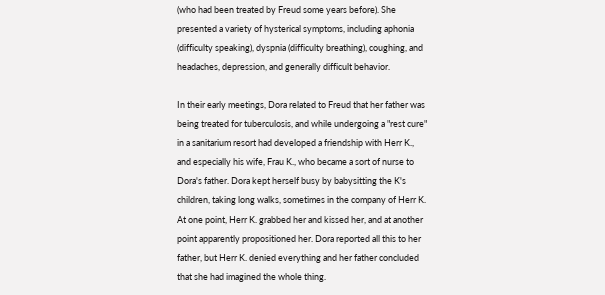(who had been treated by Freud some years before). She presented a variety of hysterical symptoms, including aphonia (difficulty speaking), dyspnia (difficulty breathing), coughing, and headaches, depression, and generally difficult behavior.

In their early meetings, Dora related to Freud that her father was being treated for tuberculosis, and while undergoing a "rest cure" in a sanitarium resort had developed a friendship with Herr K., and especially his wife, Frau K., who became a sort of nurse to Dora's father. Dora kept herself busy by babysitting the K's children, taking long walks, sometimes in the company of Herr K. At one point, Herr K. grabbed her and kissed her, and at another point apparently propositioned her. Dora reported all this to her father, but Herr K. denied everything and her father concluded that she had imagined the whole thing.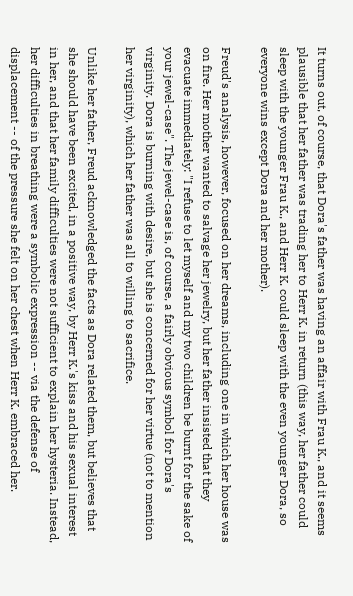It turns out, of course, that Dora's father was having an affair with Frau K., and it seems plausible that her father was trading her to Herr K. in return (this way, her father could sleep with the younger Frau K., and Herr K. could sleep with the even younger Dora, so everyone wins except Dora and her mother).

Freud's analysis, however, focused on her dreams, including one in which her house was on fire. Her mother wanted to salvage her jewelry, but her father insisted that they evacuate immediately: "I refuse to let myself and my two children be burnt for the sake of your jewel-case". The jewel-case is, of course, a fairly obvious symbol for Dora's virginity. Dora is burning with desire, but she is concerned for her virtue (not to mention her virginity), which her father was all to willing to sacrifice.

Unlike her father, Freud acknowledged the facts as Dora related them, but believes that she should have been excited, in a positive way, by Herr K.'s kiss and his sexual interest in her, and that her family difficulties were not sufficient to explain her hysteria. Instead, her difficulties in breathing were a symbolic expression -- via the defense of displacement -- of the pressure she felt on her chest when Herr K. embraced her.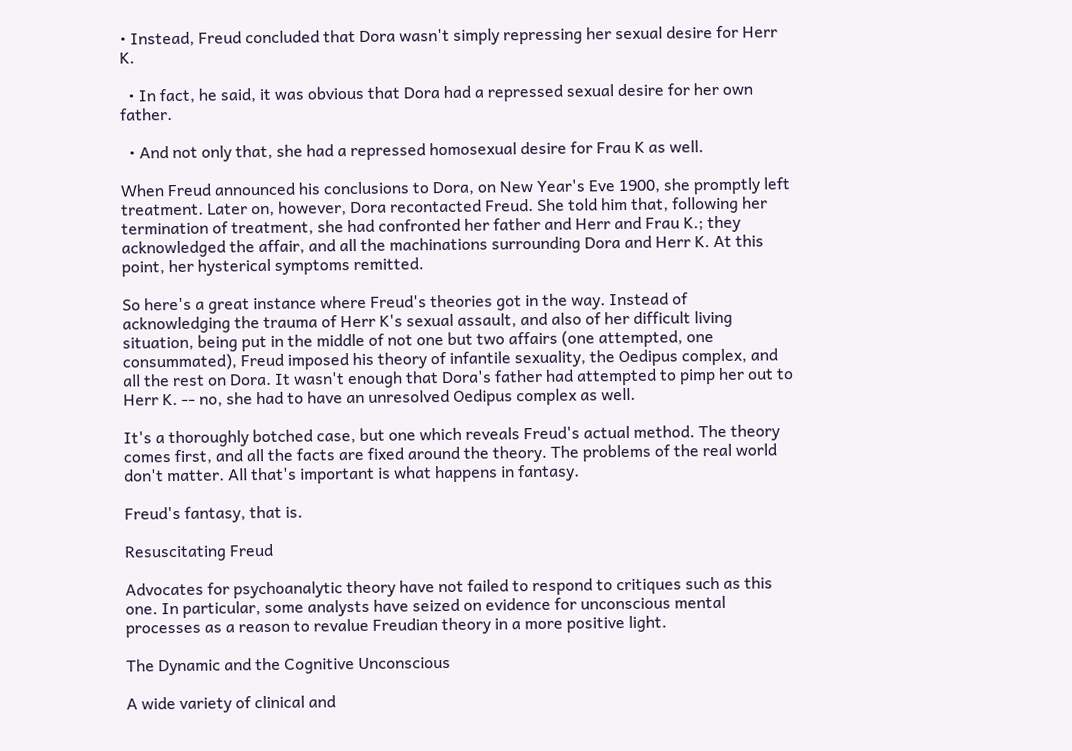• Instead, Freud concluded that Dora wasn't simply repressing her sexual desire for Herr K.

  • In fact, he said, it was obvious that Dora had a repressed sexual desire for her own father.

  • And not only that, she had a repressed homosexual desire for Frau K as well.

When Freud announced his conclusions to Dora, on New Year's Eve 1900, she promptly left treatment. Later on, however, Dora recontacted Freud. She told him that, following her termination of treatment, she had confronted her father and Herr and Frau K.; they acknowledged the affair, and all the machinations surrounding Dora and Herr K. At this point, her hysterical symptoms remitted.

So here's a great instance where Freud's theories got in the way. Instead of acknowledging the trauma of Herr K's sexual assault, and also of her difficult living situation, being put in the middle of not one but two affairs (one attempted, one consummated), Freud imposed his theory of infantile sexuality, the Oedipus complex, and all the rest on Dora. It wasn't enough that Dora's father had attempted to pimp her out to Herr K. -- no, she had to have an unresolved Oedipus complex as well.

It's a thoroughly botched case, but one which reveals Freud's actual method. The theory comes first, and all the facts are fixed around the theory. The problems of the real world don't matter. All that's important is what happens in fantasy.

Freud's fantasy, that is.

Resuscitating Freud

Advocates for psychoanalytic theory have not failed to respond to critiques such as this one. In particular, some analysts have seized on evidence for unconscious mental processes as a reason to revalue Freudian theory in a more positive light.

The Dynamic and the Cognitive Unconscious

A wide variety of clinical and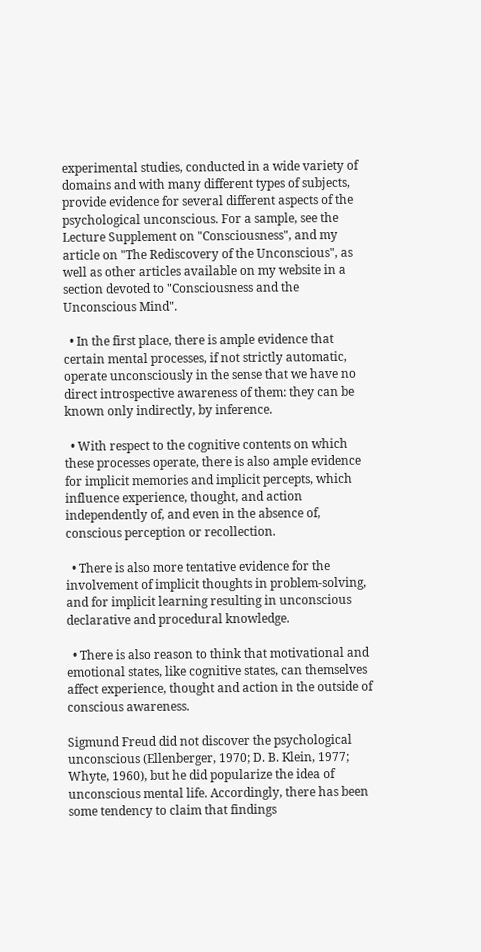experimental studies, conducted in a wide variety of domains and with many different types of subjects, provide evidence for several different aspects of the psychological unconscious. For a sample, see the Lecture Supplement on "Consciousness", and my article on "The Rediscovery of the Unconscious", as well as other articles available on my website in a section devoted to "Consciousness and the Unconscious Mind".

  • In the first place, there is ample evidence that certain mental processes, if not strictly automatic, operate unconsciously in the sense that we have no direct introspective awareness of them: they can be known only indirectly, by inference.

  • With respect to the cognitive contents on which these processes operate, there is also ample evidence for implicit memories and implicit percepts, which influence experience, thought, and action independently of, and even in the absence of, conscious perception or recollection.

  • There is also more tentative evidence for the involvement of implicit thoughts in problem-solving, and for implicit learning resulting in unconscious declarative and procedural knowledge.

  • There is also reason to think that motivational and emotional states, like cognitive states, can themselves affect experience, thought and action in the outside of conscious awareness.

Sigmund Freud did not discover the psychological unconscious (Ellenberger, 1970; D. B. Klein, 1977; Whyte, 1960), but he did popularize the idea of unconscious mental life. Accordingly, there has been some tendency to claim that findings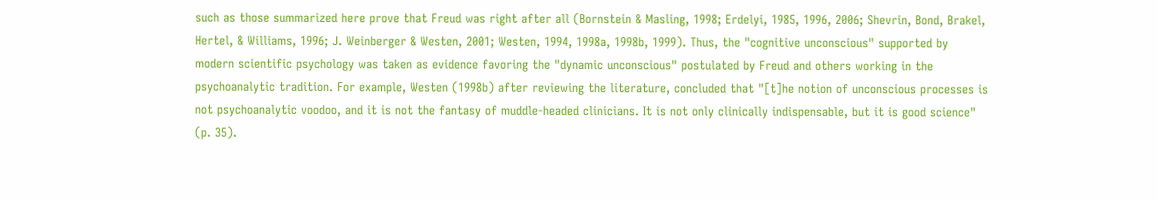such as those summarized here prove that Freud was right after all (Bornstein & Masling, 1998; Erdelyi, 1985, 1996, 2006; Shevrin, Bond, Brakel, Hertel, & Williams, 1996; J. Weinberger & Westen, 2001; Westen, 1994, 1998a, 1998b, 1999). Thus, the "cognitive unconscious" supported by modern scientific psychology was taken as evidence favoring the "dynamic unconscious" postulated by Freud and others working in the psychoanalytic tradition. For example, Westen (1998b) after reviewing the literature, concluded that "[t]he notion of unconscious processes is not psychoanalytic voodoo, and it is not the fantasy of muddle-headed clinicians. It is not only clinically indispensable, but it is good science" (p. 35).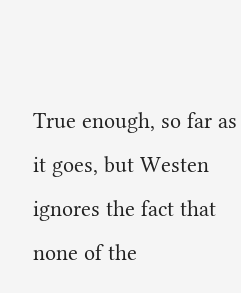True enough, so far as it goes, but Westen ignores the fact that none of the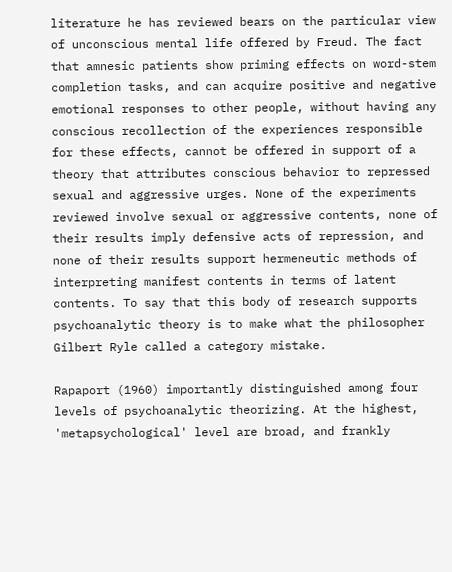literature he has reviewed bears on the particular view of unconscious mental life offered by Freud. The fact that amnesic patients show priming effects on word-stem completion tasks, and can acquire positive and negative emotional responses to other people, without having any conscious recollection of the experiences responsible for these effects, cannot be offered in support of a theory that attributes conscious behavior to repressed sexual and aggressive urges. None of the experiments reviewed involve sexual or aggressive contents, none of their results imply defensive acts of repression, and none of their results support hermeneutic methods of interpreting manifest contents in terms of latent contents. To say that this body of research supports psychoanalytic theory is to make what the philosopher Gilbert Ryle called a category mistake.

Rapaport (1960) importantly distinguished among four levels of psychoanalytic theorizing. At the highest, 'metapsychological' level are broad, and frankly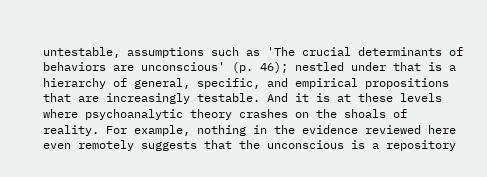untestable, assumptions such as 'The crucial determinants of behaviors are unconscious' (p. 46); nestled under that is a hierarchy of general, specific, and empirical propositions that are increasingly testable. And it is at these levels where psychoanalytic theory crashes on the shoals of reality. For example, nothing in the evidence reviewed here even remotely suggests that the unconscious is a repository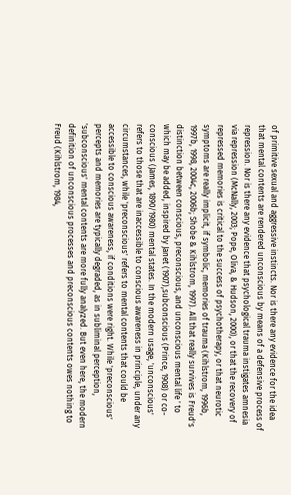of primitive sexual and aggressive instincts. Nor is there any evidence for the idea that mental contents are rendered unconscious by means of a defensive process of repression. Nor is there any evidence that psychological trauma instigates amnesia via repression (McNally, 2003; Pope, Oliva, & Hudson, 2000), or that the recovery of repressed memories is critical to the success of psychotherapy, or that neurotic symptoms are really implicit, if symbolic, memories of trauma (Kihlstrom, 1996b, 1997b, 1998, 2004c, 2006b; Shobe & Kihlstrom, 1997). All that really survives is Freud's distinction between conscious, preconscious, and unconscious mental life ' to which may be added, inspired by Janet (1907),subconscious (Prince, 1908) or co-conscious (James, 1890/1980) mental states. In the modern usage, 'unconscious' refers to those that are inaccessible to conscious awareness in principle, under any circumstances, while 'preconscious' refers to mental contents that could be accessible to conscious awareness, if conditions were right. While 'preconscious' percepts and memories are typically degraded, as in subliminal perception, 'subconscious' mental contents are more fully analyzed. But even here, the modern definition of unconscious processes and preconscious contents owes nothing to Freud (Kihlstrom, 1984,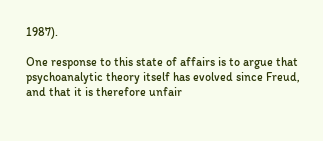1987).

One response to this state of affairs is to argue that psychoanalytic theory itself has evolved since Freud, and that it is therefore unfair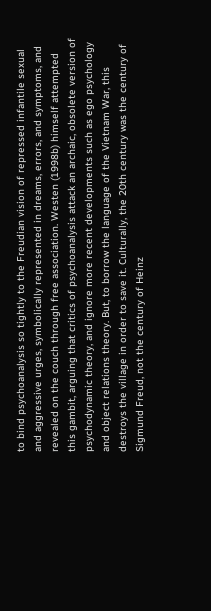to bind psychoanalysis so tightly to the Freudian vision of repressed infantile sexual and aggressive urges, symbolically represented in dreams, errors, and symptoms, and revealed on the couch through free association. Westen (1998b) himself attempted this gambit, arguing that critics of psychoanalysis attack an archaic, obsolete version of psychodynamic theory, and ignore more recent developments such as ego psychology and object relations theory. But, to borrow the language of the Vietnam War, this destroys the village in order to save it. Culturally, the 20th century was the century of Sigmund Freud, not the century of Heinz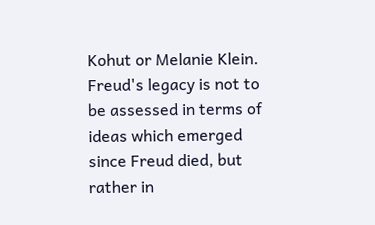Kohut or Melanie Klein. Freud's legacy is not to be assessed in terms of ideas which emerged since Freud died, but rather in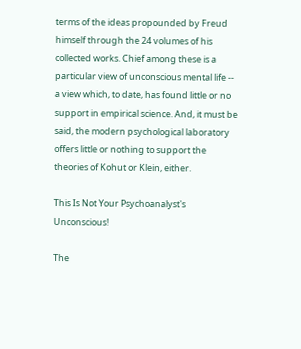terms of the ideas propounded by Freud himself through the 24 volumes of his collected works. Chief among these is a particular view of unconscious mental life -- a view which, to date, has found little or no support in empirical science. And, it must be said, the modern psychological laboratory offers little or nothing to support the theories of Kohut or Klein, either.

This Is Not Your Psychoanalyst's Unconscious!

The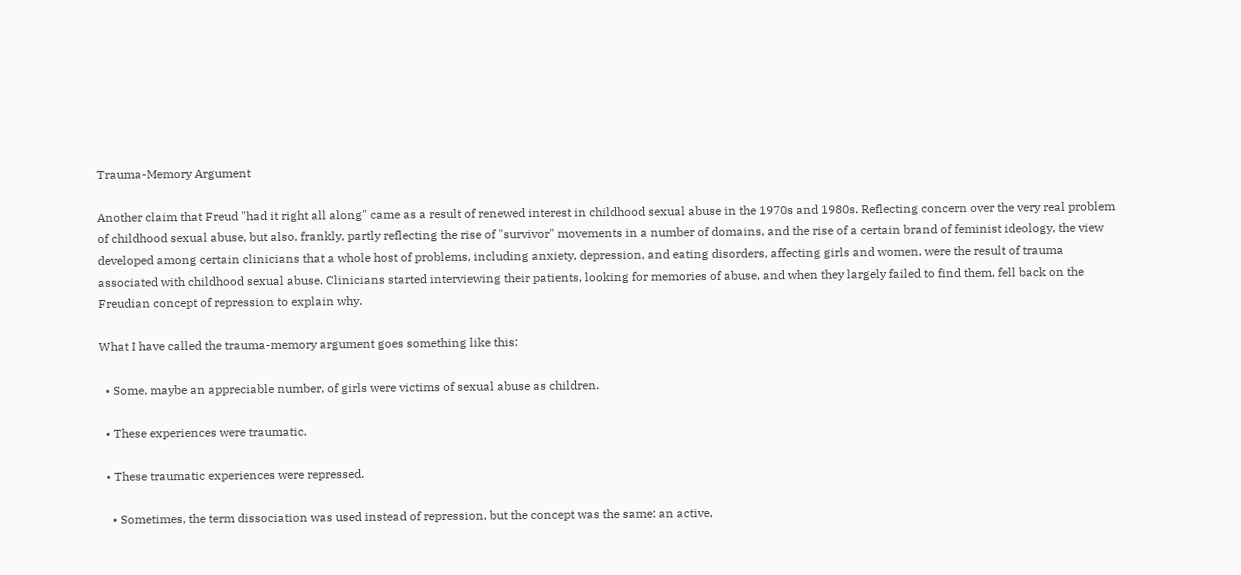Trauma-Memory Argument

Another claim that Freud "had it right all along" came as a result of renewed interest in childhood sexual abuse in the 1970s and 1980s. Reflecting concern over the very real problem of childhood sexual abuse, but also, frankly, partly reflecting the rise of "survivor" movements in a number of domains, and the rise of a certain brand of feminist ideology, the view developed among certain clinicians that a whole host of problems, including anxiety, depression, and eating disorders, affecting girls and women, were the result of trauma associated with childhood sexual abuse. Clinicians started interviewing their patients, looking for memories of abuse, and when they largely failed to find them, fell back on the Freudian concept of repression to explain why.

What I have called the trauma-memory argument goes something like this:

  • Some, maybe an appreciable number, of girls were victims of sexual abuse as children.

  • These experiences were traumatic.

  • These traumatic experiences were repressed.

    • Sometimes, the term dissociation was used instead of repression, but the concept was the same: an active,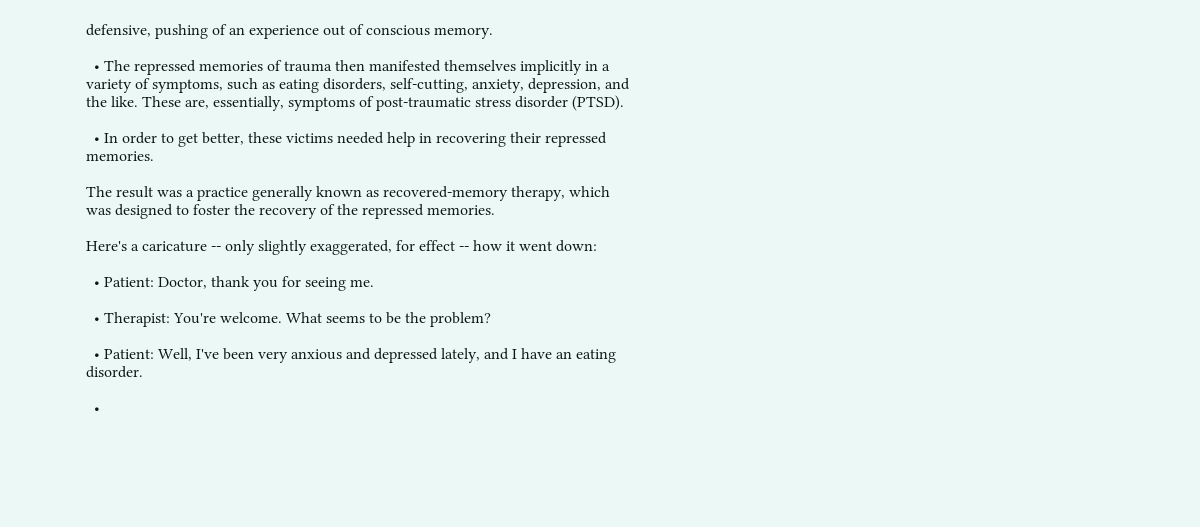defensive, pushing of an experience out of conscious memory.

  • The repressed memories of trauma then manifested themselves implicitly in a variety of symptoms, such as eating disorders, self-cutting, anxiety, depression, and the like. These are, essentially, symptoms of post-traumatic stress disorder (PTSD).

  • In order to get better, these victims needed help in recovering their repressed memories.

The result was a practice generally known as recovered-memory therapy, which was designed to foster the recovery of the repressed memories.

Here's a caricature -- only slightly exaggerated, for effect -- how it went down:

  • Patient: Doctor, thank you for seeing me.

  • Therapist: You're welcome. What seems to be the problem?

  • Patient: Well, I've been very anxious and depressed lately, and I have an eating disorder.

  •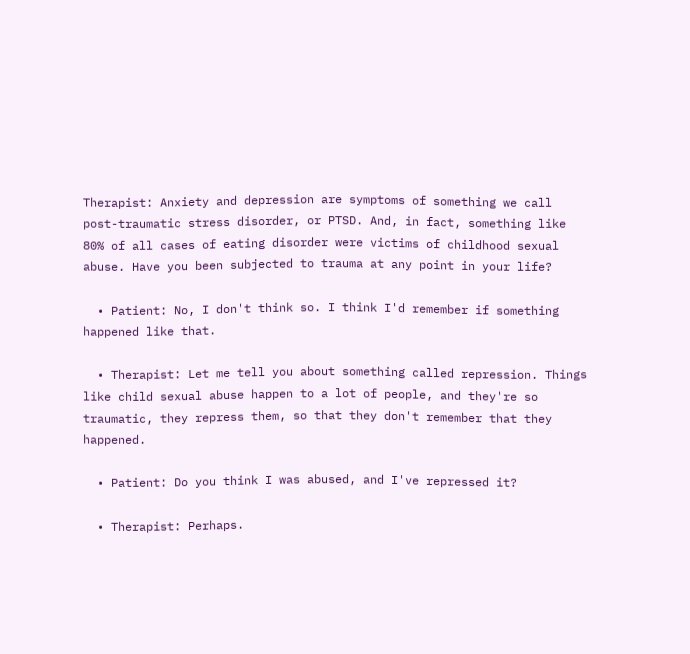Therapist: Anxiety and depression are symptoms of something we call post-traumatic stress disorder, or PTSD. And, in fact, something like 80% of all cases of eating disorder were victims of childhood sexual abuse. Have you been subjected to trauma at any point in your life?

  • Patient: No, I don't think so. I think I'd remember if something happened like that.

  • Therapist: Let me tell you about something called repression. Things like child sexual abuse happen to a lot of people, and they're so traumatic, they repress them, so that they don't remember that they happened.

  • Patient: Do you think I was abused, and I've repressed it?

  • Therapist: Perhaps.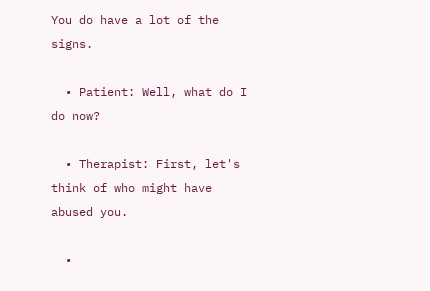You do have a lot of the signs.

  • Patient: Well, what do I do now?

  • Therapist: First, let's think of who might have abused you.

  •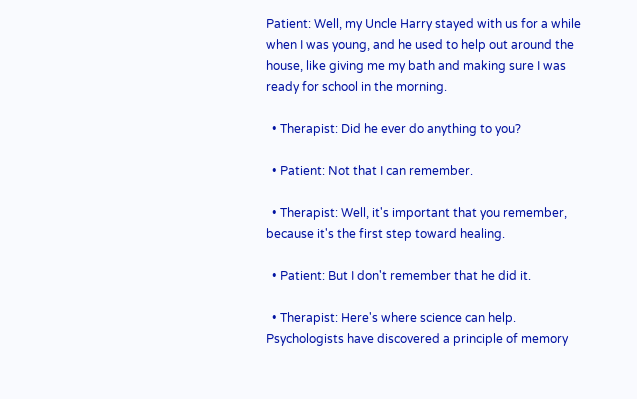Patient: Well, my Uncle Harry stayed with us for a while when I was young, and he used to help out around the house, like giving me my bath and making sure I was ready for school in the morning.

  • Therapist: Did he ever do anything to you?

  • Patient: Not that I can remember.

  • Therapist: Well, it's important that you remember, because it's the first step toward healing.

  • Patient: But I don't remember that he did it.

  • Therapist: Here's where science can help. Psychologists have discovered a principle of memory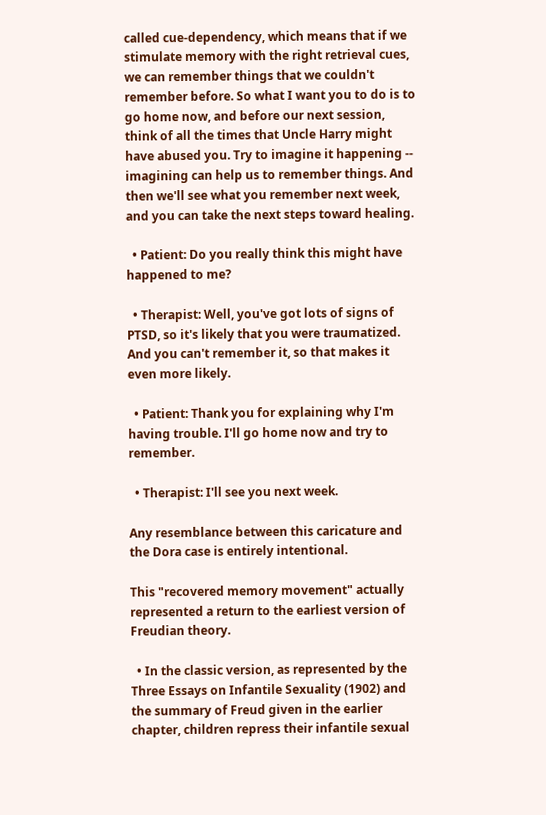called cue-dependency, which means that if we stimulate memory with the right retrieval cues, we can remember things that we couldn't remember before. So what I want you to do is to go home now, and before our next session, think of all the times that Uncle Harry might have abused you. Try to imagine it happening -- imagining can help us to remember things. And then we'll see what you remember next week, and you can take the next steps toward healing.

  • Patient: Do you really think this might have happened to me?

  • Therapist: Well, you've got lots of signs of PTSD, so it's likely that you were traumatized. And you can't remember it, so that makes it even more likely.

  • Patient: Thank you for explaining why I'm having trouble. I'll go home now and try to remember.

  • Therapist: I'll see you next week.

Any resemblance between this caricature and the Dora case is entirely intentional.

This "recovered memory movement" actually represented a return to the earliest version of Freudian theory.

  • In the classic version, as represented by the Three Essays on Infantile Sexuality (1902) and the summary of Freud given in the earlier chapter, children repress their infantile sexual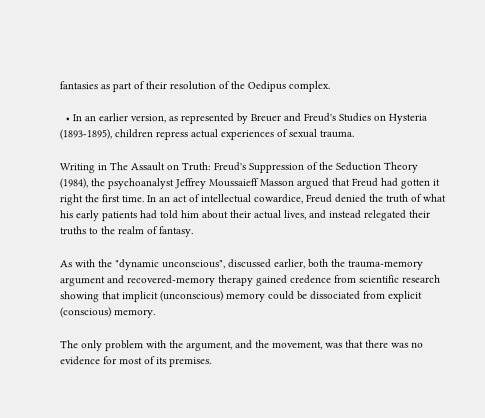fantasies as part of their resolution of the Oedipus complex.

  • In an earlier version, as represented by Breuer and Freud's Studies on Hysteria (1893-1895), children repress actual experiences of sexual trauma.

Writing in The Assault on Truth: Freud's Suppression of the Seduction Theory (1984), the psychoanalyst Jeffrey Moussaieff Masson argued that Freud had gotten it right the first time. In an act of intellectual cowardice, Freud denied the truth of what his early patients had told him about their actual lives, and instead relegated their truths to the realm of fantasy.

As with the "dynamic unconscious", discussed earlier, both the trauma-memory argument and recovered-memory therapy gained credence from scientific research showing that implicit (unconscious) memory could be dissociated from explicit (conscious) memory.

The only problem with the argument, and the movement, was that there was no evidence for most of its premises.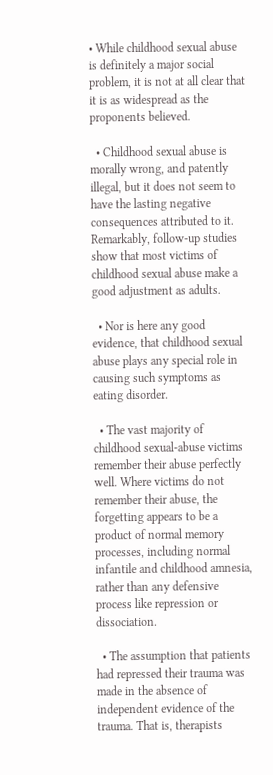• While childhood sexual abuse is definitely a major social problem, it is not at all clear that it is as widespread as the proponents believed.

  • Childhood sexual abuse is morally wrong, and patently illegal, but it does not seem to have the lasting negative consequences attributed to it. Remarkably, follow-up studies show that most victims of childhood sexual abuse make a good adjustment as adults.

  • Nor is here any good evidence, that childhood sexual abuse plays any special role in causing such symptoms as eating disorder.

  • The vast majority of childhood sexual-abuse victims remember their abuse perfectly well. Where victims do not remember their abuse, the forgetting appears to be a product of normal memory processes, including normal infantile and childhood amnesia, rather than any defensive process like repression or dissociation.

  • The assumption that patients had repressed their trauma was made in the absence of independent evidence of the trauma. That is, therapists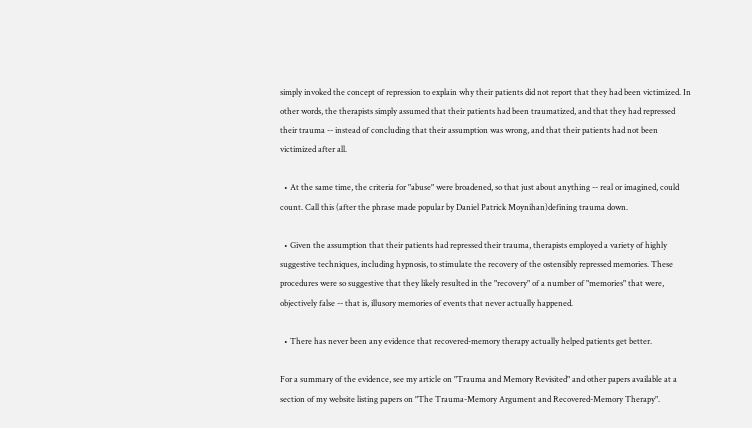simply invoked the concept of repression to explain why their patients did not report that they had been victimized. In other words, the therapists simply assumed that their patients had been traumatized, and that they had repressed their trauma -- instead of concluding that their assumption was wrong, and that their patients had not been victimized after all.

  • At the same time, the criteria for "abuse" were broadened, so that just about anything -- real or imagined, could count. Call this (after the phrase made popular by Daniel Patrick Moynihan)defining trauma down.

  • Given the assumption that their patients had repressed their trauma, therapists employed a variety of highly suggestive techniques, including hypnosis, to stimulate the recovery of the ostensibly repressed memories. These procedures were so suggestive that they likely resulted in the "recovery" of a number of "memories" that were, objectively false -- that is, illusory memories of events that never actually happened.

  • There has never been any evidence that recovered-memory therapy actually helped patients get better.

For a summary of the evidence, see my article on "Trauma and Memory Revisited" and other papers available at a section of my website listing papers on "The Trauma-Memory Argument and Recovered-Memory Therapy".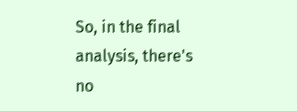So, in the final analysis, there's no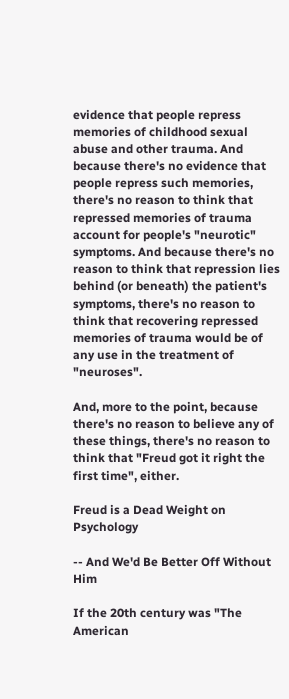evidence that people repress memories of childhood sexual abuse and other trauma. And because there's no evidence that people repress such memories, there's no reason to think that repressed memories of trauma account for people's "neurotic" symptoms. And because there's no reason to think that repression lies behind (or beneath) the patient's symptoms, there's no reason to think that recovering repressed memories of trauma would be of any use in the treatment of "neuroses".

And, more to the point, because there's no reason to believe any of these things, there's no reason to think that "Freud got it right the first time", either.

Freud is a Dead Weight on Psychology

-- And We'd Be Better Off Without Him

If the 20th century was "The American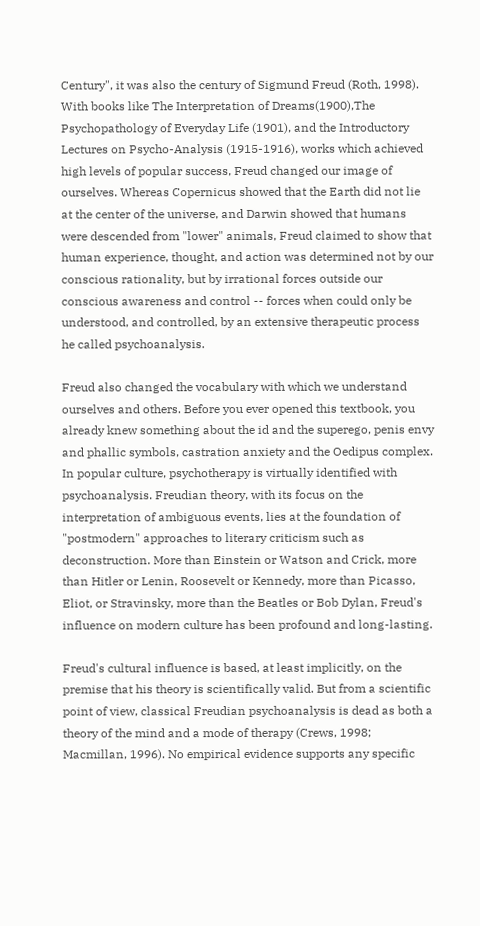Century", it was also the century of Sigmund Freud (Roth, 1998). With books like The Interpretation of Dreams(1900),The Psychopathology of Everyday Life (1901), and the Introductory Lectures on Psycho-Analysis (1915-1916), works which achieved high levels of popular success, Freud changed our image of ourselves. Whereas Copernicus showed that the Earth did not lie at the center of the universe, and Darwin showed that humans were descended from "lower" animals, Freud claimed to show that human experience, thought, and action was determined not by our conscious rationality, but by irrational forces outside our conscious awareness and control -- forces when could only be understood, and controlled, by an extensive therapeutic process he called psychoanalysis.

Freud also changed the vocabulary with which we understand ourselves and others. Before you ever opened this textbook, you already knew something about the id and the superego, penis envy and phallic symbols, castration anxiety and the Oedipus complex. In popular culture, psychotherapy is virtually identified with psychoanalysis. Freudian theory, with its focus on the interpretation of ambiguous events, lies at the foundation of "postmodern" approaches to literary criticism such as deconstruction. More than Einstein or Watson and Crick, more than Hitler or Lenin, Roosevelt or Kennedy, more than Picasso, Eliot, or Stravinsky, more than the Beatles or Bob Dylan, Freud's influence on modern culture has been profound and long-lasting.

Freud's cultural influence is based, at least implicitly, on the premise that his theory is scientifically valid. But from a scientific point of view, classical Freudian psychoanalysis is dead as both a theory of the mind and a mode of therapy (Crews, 1998; Macmillan, 1996). No empirical evidence supports any specific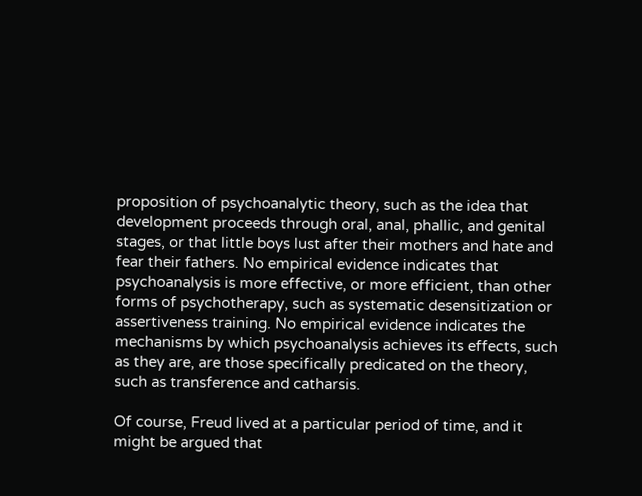proposition of psychoanalytic theory, such as the idea that development proceeds through oral, anal, phallic, and genital stages, or that little boys lust after their mothers and hate and fear their fathers. No empirical evidence indicates that psychoanalysis is more effective, or more efficient, than other forms of psychotherapy, such as systematic desensitization or assertiveness training. No empirical evidence indicates the mechanisms by which psychoanalysis achieves its effects, such as they are, are those specifically predicated on the theory, such as transference and catharsis.

Of course, Freud lived at a particular period of time, and it might be argued that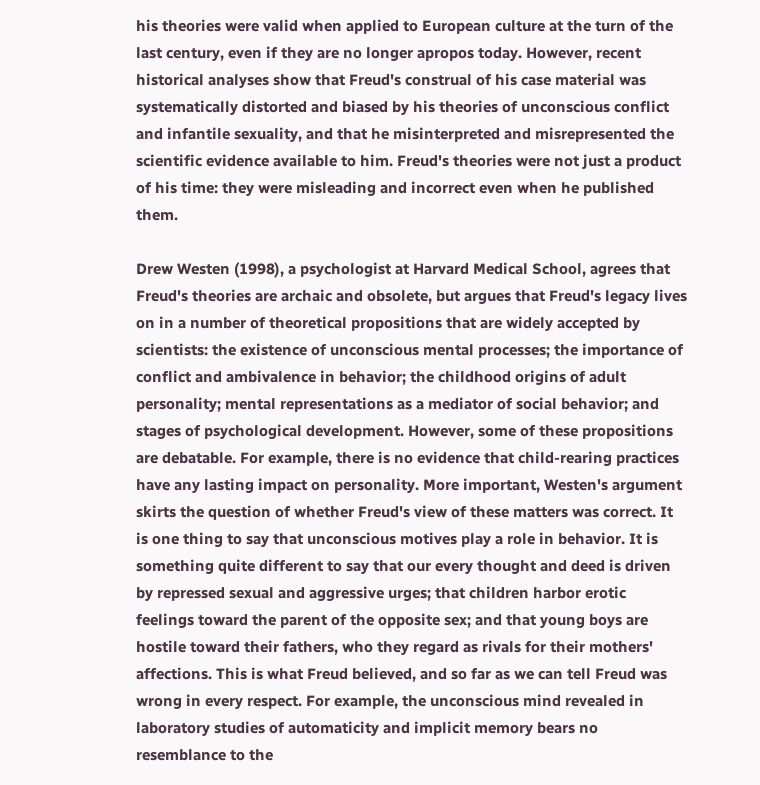his theories were valid when applied to European culture at the turn of the last century, even if they are no longer apropos today. However, recent historical analyses show that Freud's construal of his case material was systematically distorted and biased by his theories of unconscious conflict and infantile sexuality, and that he misinterpreted and misrepresented the scientific evidence available to him. Freud's theories were not just a product of his time: they were misleading and incorrect even when he published them.

Drew Westen (1998), a psychologist at Harvard Medical School, agrees that Freud's theories are archaic and obsolete, but argues that Freud's legacy lives on in a number of theoretical propositions that are widely accepted by scientists: the existence of unconscious mental processes; the importance of conflict and ambivalence in behavior; the childhood origins of adult personality; mental representations as a mediator of social behavior; and stages of psychological development. However, some of these propositions are debatable. For example, there is no evidence that child-rearing practices have any lasting impact on personality. More important, Westen's argument skirts the question of whether Freud's view of these matters was correct. It is one thing to say that unconscious motives play a role in behavior. It is something quite different to say that our every thought and deed is driven by repressed sexual and aggressive urges; that children harbor erotic feelings toward the parent of the opposite sex; and that young boys are hostile toward their fathers, who they regard as rivals for their mothers' affections. This is what Freud believed, and so far as we can tell Freud was wrong in every respect. For example, the unconscious mind revealed in laboratory studies of automaticity and implicit memory bears no resemblance to the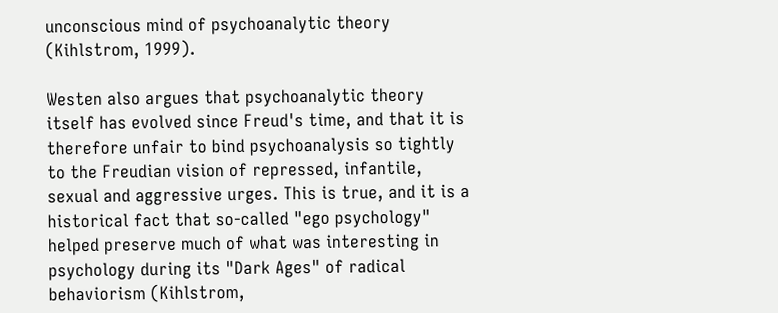unconscious mind of psychoanalytic theory (Kihlstrom, 1999).

Westen also argues that psychoanalytic theory itself has evolved since Freud's time, and that it is therefore unfair to bind psychoanalysis so tightly to the Freudian vision of repressed, infantile, sexual and aggressive urges. This is true, and it is a historical fact that so-called "ego psychology" helped preserve much of what was interesting in psychology during its "Dark Ages" of radical behaviorism (Kihlstrom,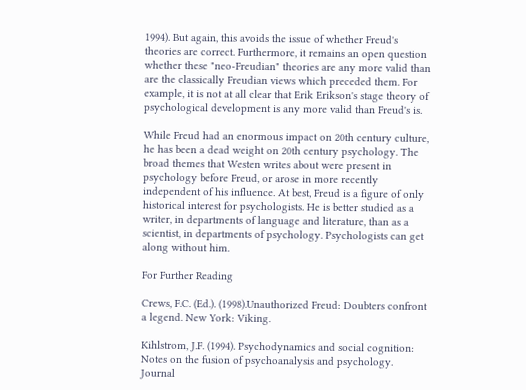1994). But again, this avoids the issue of whether Freud's theories are correct. Furthermore, it remains an open question whether these "neo-Freudian" theories are any more valid than are the classically Freudian views which preceded them. For example, it is not at all clear that Erik Erikson's stage theory of psychological development is any more valid than Freud's is.

While Freud had an enormous impact on 20th century culture, he has been a dead weight on 20th century psychology. The broad themes that Westen writes about were present in psychology before Freud, or arose in more recently independent of his influence. At best, Freud is a figure of only historical interest for psychologists. He is better studied as a writer, in departments of language and literature, than as a scientist, in departments of psychology. Psychologists can get along without him.

For Further Reading

Crews, F.C. (Ed.). (1998).Unauthorized Freud: Doubters confront a legend. New York: Viking.

Kihlstrom, J.F. (1994). Psychodynamics and social cognition: Notes on the fusion of psychoanalysis and psychology. Journal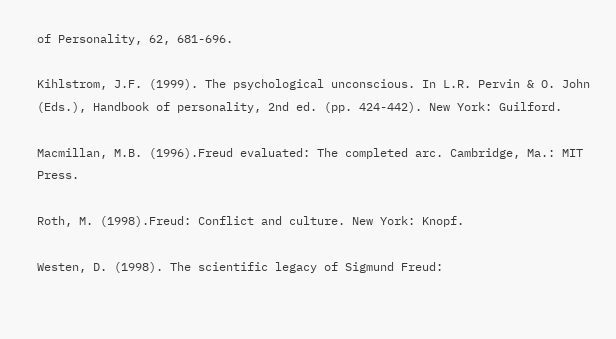of Personality, 62, 681-696.

Kihlstrom, J.F. (1999). The psychological unconscious. In L.R. Pervin & O. John (Eds.), Handbook of personality, 2nd ed. (pp. 424-442). New York: Guilford.

Macmillan, M.B. (1996).Freud evaluated: The completed arc. Cambridge, Ma.: MIT Press.

Roth, M. (1998).Freud: Conflict and culture. New York: Knopf.

Westen, D. (1998). The scientific legacy of Sigmund Freud: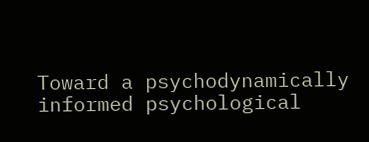Toward a psychodynamically informed psychological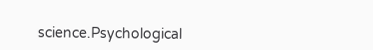science.Psychological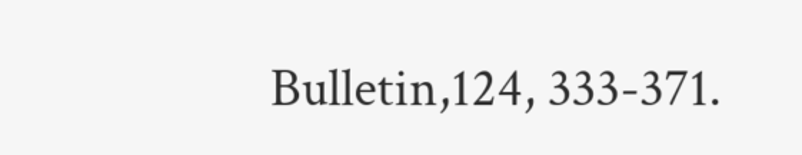Bulletin,124, 333-371.